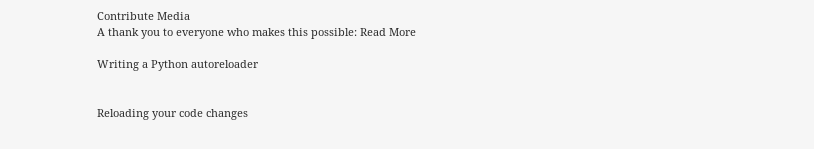Contribute Media
A thank you to everyone who makes this possible: Read More

Writing a Python autoreloader


Reloading your code changes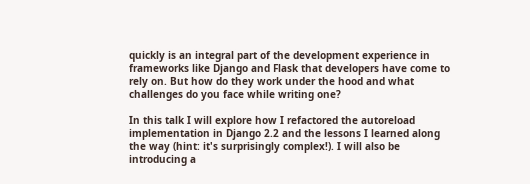quickly is an integral part of the development experience in frameworks like Django and Flask that developers have come to rely on. But how do they work under the hood and what challenges do you face while writing one?

In this talk I will explore how I refactored the autoreload implementation in Django 2.2 and the lessons I learned along the way (hint: it's surprisingly complex!). I will also be introducing a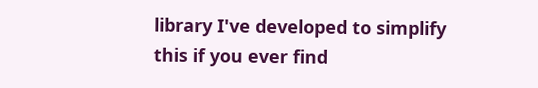library I've developed to simplify this if you ever find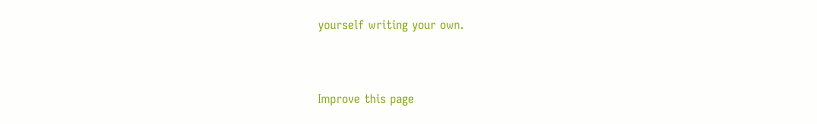yourself writing your own.


Improve this page